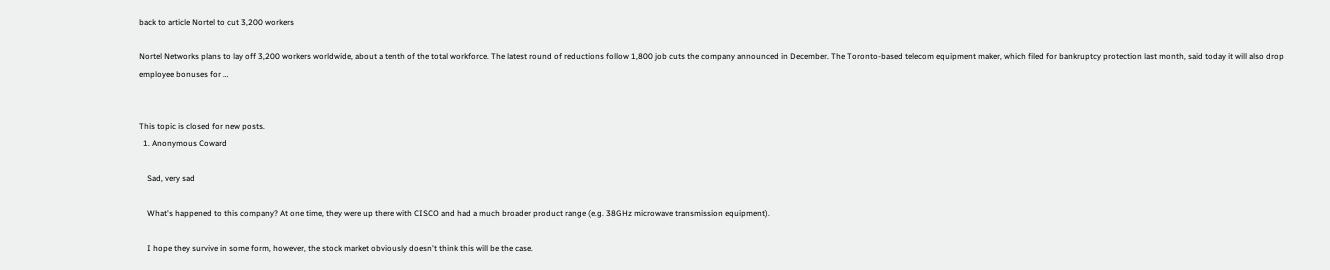back to article Nortel to cut 3,200 workers

Nortel Networks plans to lay off 3,200 workers worldwide, about a tenth of the total workforce. The latest round of reductions follow 1,800 job cuts the company announced in December. The Toronto-based telecom equipment maker, which filed for bankruptcy protection last month, said today it will also drop employee bonuses for …


This topic is closed for new posts.
  1. Anonymous Coward

    Sad, very sad

    What's happened to this company? At one time, they were up there with CISCO and had a much broader product range (e.g. 38GHz microwave transmission equipment).

    I hope they survive in some form, however, the stock market obviously doesn't think this will be the case.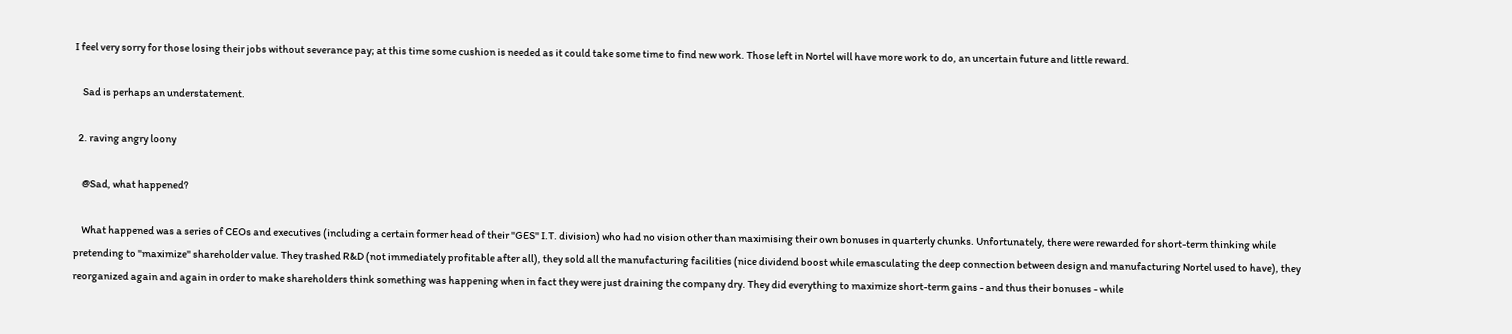I feel very sorry for those losing their jobs without severance pay; at this time some cushion is needed as it could take some time to find new work. Those left in Nortel will have more work to do, an uncertain future and little reward.

    Sad is perhaps an understatement.

  2. raving angry loony

    @Sad, what happened?

    What happened was a series of CEOs and executives (including a certain former head of their "GES" I.T. division) who had no vision other than maximising their own bonuses in quarterly chunks. Unfortunately, there were rewarded for short-term thinking while pretending to "maximize" shareholder value. They trashed R&D (not immediately profitable after all), they sold all the manufacturing facilities (nice dividend boost while emasculating the deep connection between design and manufacturing Nortel used to have), they reorganized again and again in order to make shareholders think something was happening when in fact they were just draining the company dry. They did everything to maximize short-term gains - and thus their bonuses - while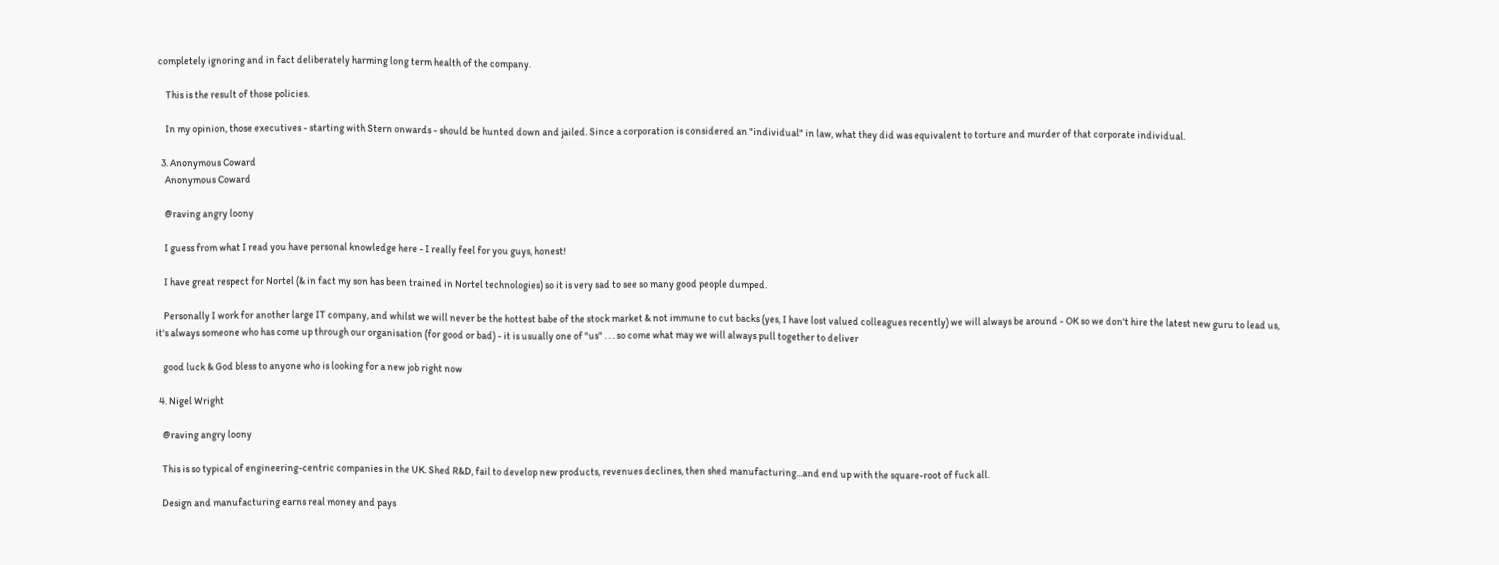completely ignoring and in fact deliberately harming long term health of the company.

    This is the result of those policies.

    In my opinion, those executives - starting with Stern onwards - should be hunted down and jailed. Since a corporation is considered an "individual" in law, what they did was equivalent to torture and murder of that corporate individual.

  3. Anonymous Coward
    Anonymous Coward

    @raving angry loony

    I guess from what I read you have personal knowledge here - I really feel for you guys, honest!

    I have great respect for Nortel (& in fact my son has been trained in Nortel technologies) so it is very sad to see so many good people dumped.

    Personally I work for another large IT company, and whilst we will never be the hottest babe of the stock market & not immune to cut backs (yes, I have lost valued colleagues recently) we will always be around - OK so we don't hire the latest new guru to lead us, it's always someone who has come up through our organisation (for good or bad) - it is usually one of "us" . . . so come what may we will always pull together to deliver

    good luck & God bless to anyone who is looking for a new job right now

  4. Nigel Wright

    @raving angry loony

    This is so typical of engineering-centric companies in the UK. Shed R&D, fail to develop new products, revenues declines, then shed manufacturing...and end up with the square-root of fuck all.

    Design and manufacturing earns real money and pays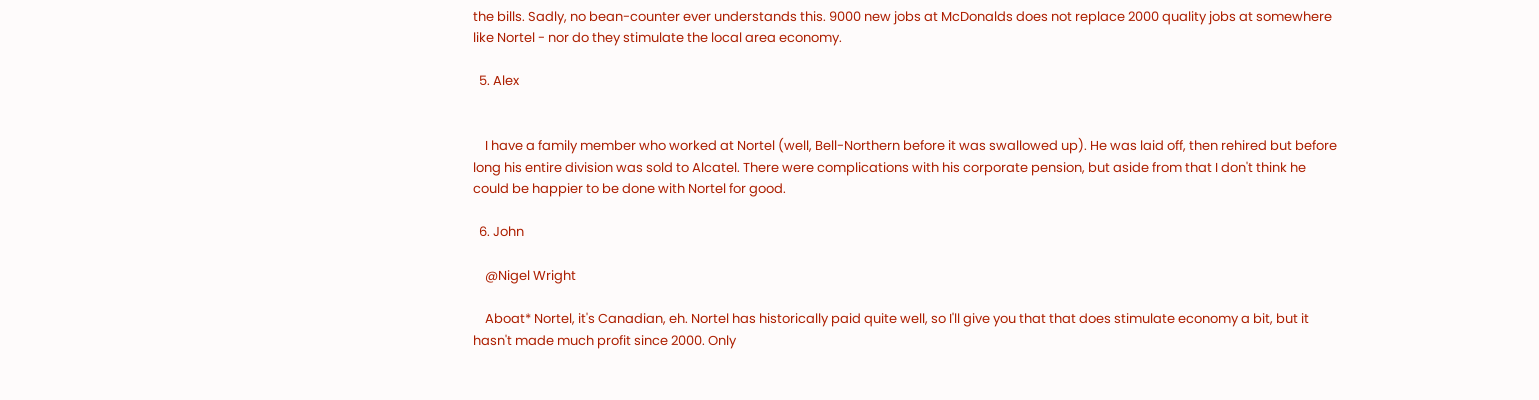the bills. Sadly, no bean-counter ever understands this. 9000 new jobs at McDonalds does not replace 2000 quality jobs at somewhere like Nortel - nor do they stimulate the local area economy.

  5. Alex


    I have a family member who worked at Nortel (well, Bell-Northern before it was swallowed up). He was laid off, then rehired but before long his entire division was sold to Alcatel. There were complications with his corporate pension, but aside from that I don't think he could be happier to be done with Nortel for good.

  6. John

    @Nigel Wright

    Aboat* Nortel, it's Canadian, eh. Nortel has historically paid quite well, so I'll give you that that does stimulate economy a bit, but it hasn't made much profit since 2000. Only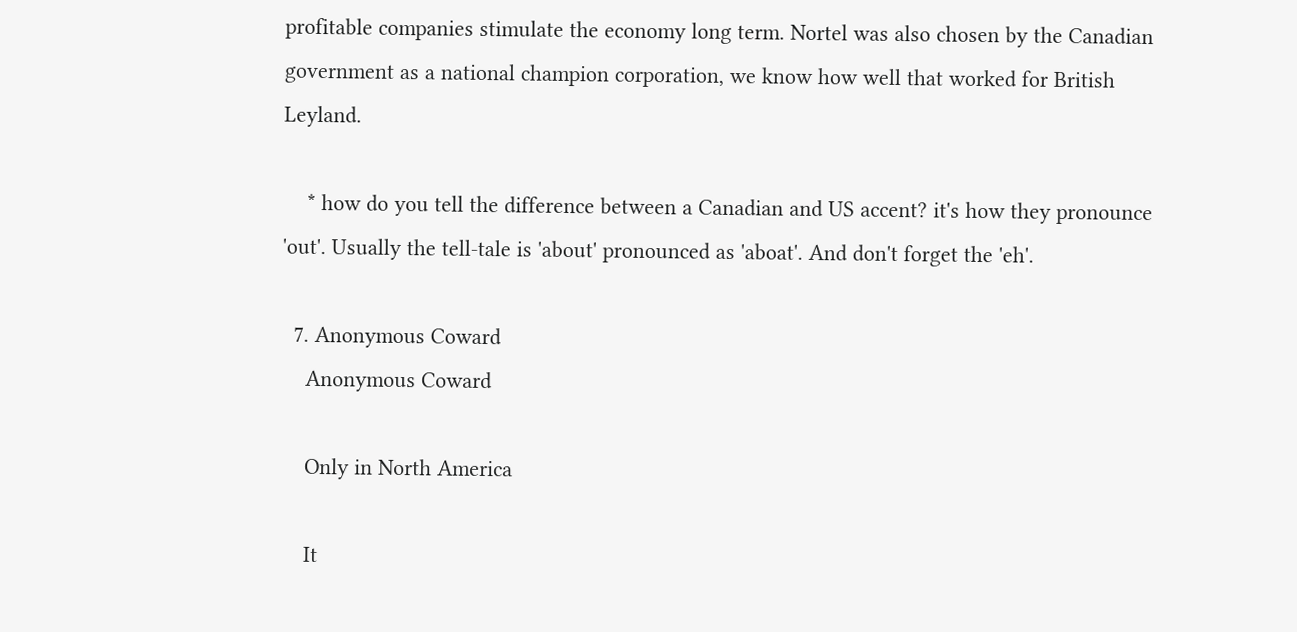profitable companies stimulate the economy long term. Nortel was also chosen by the Canadian government as a national champion corporation, we know how well that worked for British Leyland.

    * how do you tell the difference between a Canadian and US accent? it's how they pronounce 'out'. Usually the tell-tale is 'about' pronounced as 'aboat'. And don't forget the 'eh'.

  7. Anonymous Coward
    Anonymous Coward

    Only in North America

    It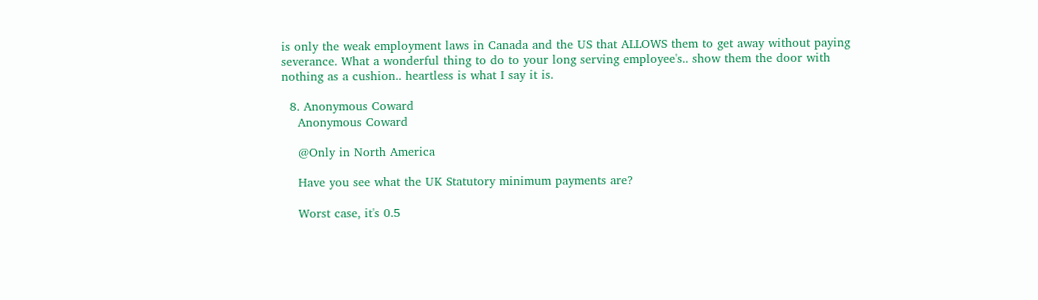is only the weak employment laws in Canada and the US that ALLOWS them to get away without paying severance. What a wonderful thing to do to your long serving employee's.. show them the door with nothing as a cushion.. heartless is what I say it is.

  8. Anonymous Coward
    Anonymous Coward

    @Only in North America

    Have you see what the UK Statutory minimum payments are?

    Worst case, it's 0.5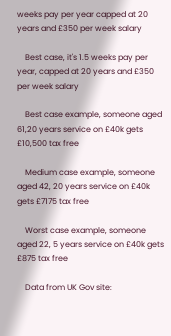weeks pay per year capped at 20 years and £350 per week salary

    Best case, it's 1.5 weeks pay per year, capped at 20 years and £350 per week salary

    Best case example, someone aged 61,20 years service on £40k gets £10,500 tax free

    Medium case example, someone aged 42, 20 years service on £40k gets £7175 tax free

    Worst case example, someone aged 22, 5 years service on £40k gets £875 tax free

    Data from UK Gov site: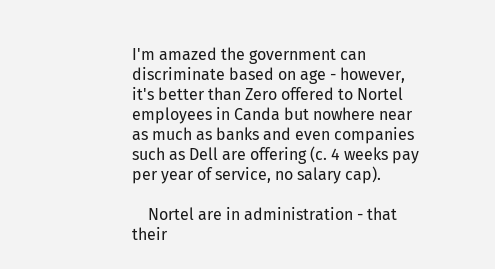I'm amazed the government can discriminate based on age - however, it's better than Zero offered to Nortel employees in Canda but nowhere near as much as banks and even companies such as Dell are offering (c. 4 weeks pay per year of service, no salary cap).

    Nortel are in administration - that their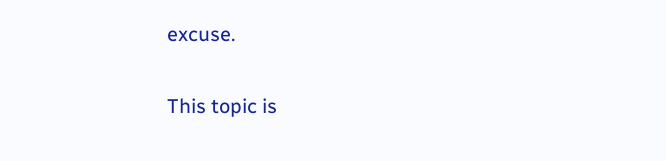excuse.

This topic is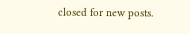closed for new posts.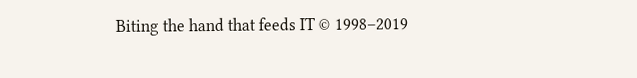Biting the hand that feeds IT © 1998–2019